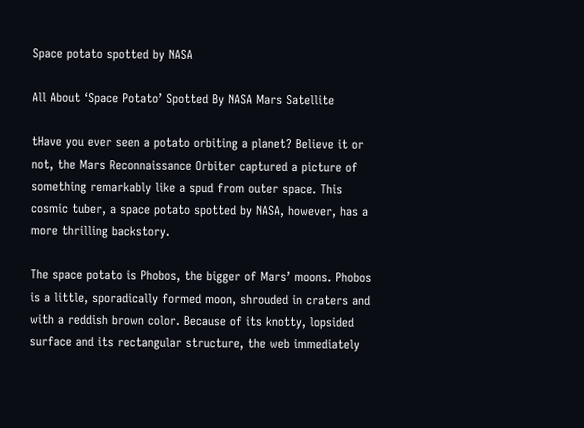Space potato spotted by NASA

All About ‘Space Potato’ Spotted By NASA Mars Satellite

tHave you ever seen a potato orbiting a planet? Believe it or not, the Mars Reconnaissance Orbiter captured a picture of something remarkably like a spud from outer space. This cosmic tuber, a space potato spotted by NASA, however, has a more thrilling backstory.

The space potato is Phobos, the bigger of Mars’ moons. Phobos is a little, sporadically formed moon, shrouded in craters and with a reddish brown color. Because of its knotty, lopsided surface and its rectangular structure, the web immediately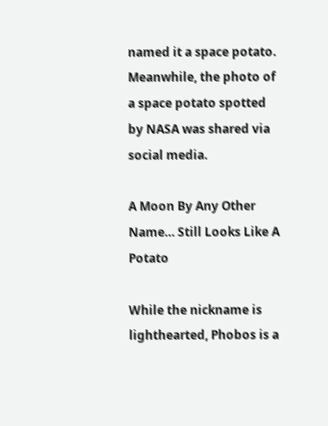named it a space potato. Meanwhile, the photo of a space potato spotted by NASA was shared via social media.

A Moon By Any Other Name… Still Looks Like A Potato

While the nickname is lighthearted, Phobos is a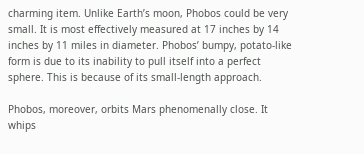charming item. Unlike Earth’s moon, Phobos could be very small. It is most effectively measured at 17 inches by 14 inches by 11 miles in diameter. Phobos’ bumpy, potato-like form is due to its inability to pull itself into a perfect sphere. This is because of its small-length approach.

Phobos, moreover, orbits Mars phenomenally close. It whips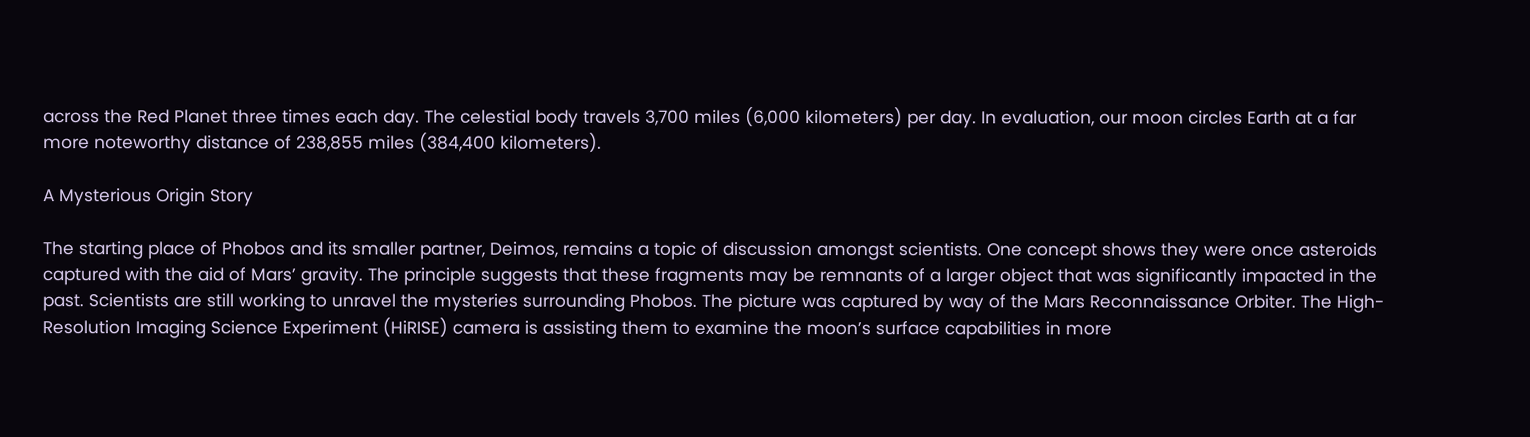across the Red Planet three times each day. The celestial body travels 3,700 miles (6,000 kilometers) per day. In evaluation, our moon circles Earth at a far more noteworthy distance of 238,855 miles (384,400 kilometers).

A Mysterious Origin Story

The starting place of Phobos and its smaller partner, Deimos, remains a topic of discussion amongst scientists. One concept shows they were once asteroids captured with the aid of Mars’ gravity. The principle suggests that these fragments may be remnants of a larger object that was significantly impacted in the past. Scientists are still working to unravel the mysteries surrounding Phobos. The picture was captured by way of the Mars Reconnaissance Orbiter. The High-Resolution Imaging Science Experiment (HiRISE) camera is assisting them to examine the moon’s surface capabilities in more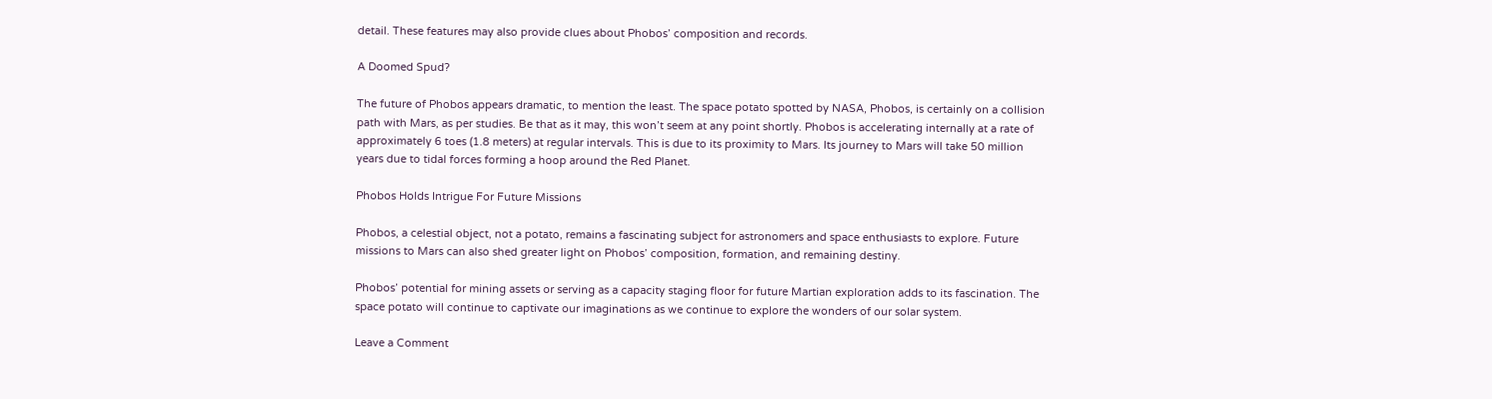detail. These features may also provide clues about Phobos’ composition and records.

A Doomed Spud?

The future of Phobos appears dramatic, to mention the least. The space potato spotted by NASA, Phobos, is certainly on a collision path with Mars, as per studies. Be that as it may, this won’t seem at any point shortly. Phobos is accelerating internally at a rate of approximately 6 toes (1.8 meters) at regular intervals. This is due to its proximity to Mars. Its journey to Mars will take 50 million years due to tidal forces forming a hoop around the Red Planet.

Phobos Holds Intrigue For Future Missions

Phobos, a celestial object, not a potato, remains a fascinating subject for astronomers and space enthusiasts to explore. Future missions to Mars can also shed greater light on Phobos’ composition, formation, and remaining destiny.

Phobos’ potential for mining assets or serving as a capacity staging floor for future Martian exploration adds to its fascination. The space potato will continue to captivate our imaginations as we continue to explore the wonders of our solar system.

Leave a Comment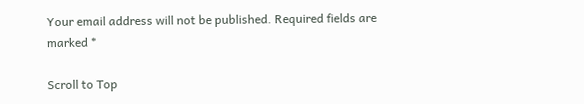Your email address will not be published. Required fields are marked *

Scroll to Top